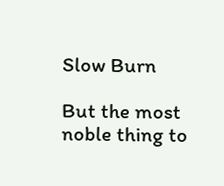Slow Burn

But the most noble thing to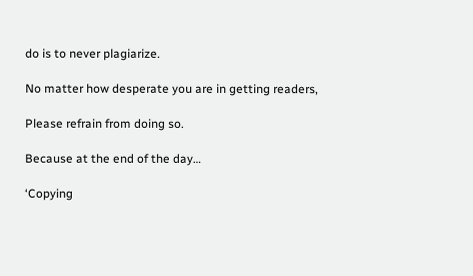do is to never plagiarize.

No matter how desperate you are in getting readers,

Please refrain from doing so.

Because at the end of the day…

‘Copying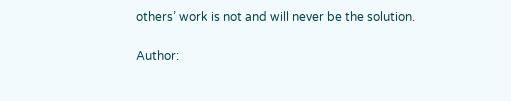others’ work is not and will never be the solution.


Author: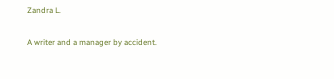Zandra L.

A writer and a manager by accident.